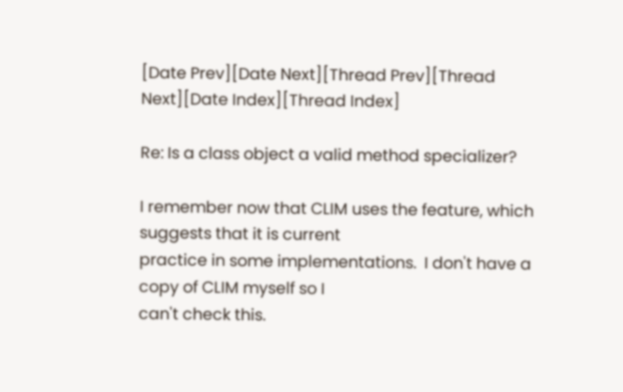[Date Prev][Date Next][Thread Prev][Thread Next][Date Index][Thread Index]

Re: Is a class object a valid method specializer?

I remember now that CLIM uses the feature, which suggests that it is current
practice in some implementations.  I don't have a copy of CLIM myself so I
can't check this.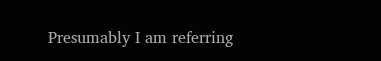Presumably I am referring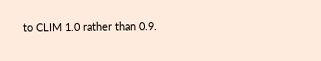to CLIM 1.0 rather than 0.9.